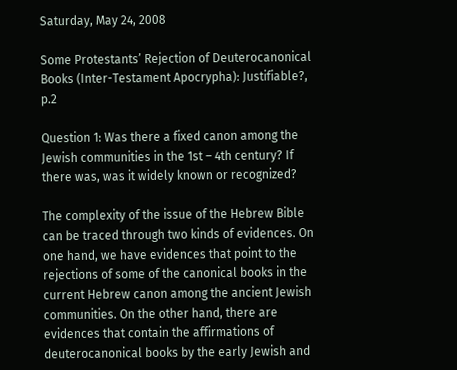Saturday, May 24, 2008

Some Protestants’ Rejection of Deuterocanonical Books (Inter-Testament Apocrypha): Justifiable?, p.2

Question 1: Was there a fixed canon among the Jewish communities in the 1st – 4th century? If there was, was it widely known or recognized?

The complexity of the issue of the Hebrew Bible can be traced through two kinds of evidences. On one hand, we have evidences that point to the rejections of some of the canonical books in the current Hebrew canon among the ancient Jewish communities. On the other hand, there are evidences that contain the affirmations of deuterocanonical books by the early Jewish and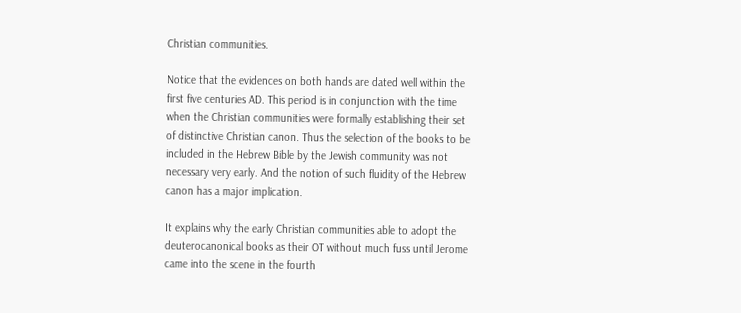Christian communities.

Notice that the evidences on both hands are dated well within the first five centuries AD. This period is in conjunction with the time when the Christian communities were formally establishing their set of distinctive Christian canon. Thus the selection of the books to be included in the Hebrew Bible by the Jewish community was not necessary very early. And the notion of such fluidity of the Hebrew canon has a major implication.

It explains why the early Christian communities able to adopt the deuterocanonical books as their OT without much fuss until Jerome came into the scene in the fourth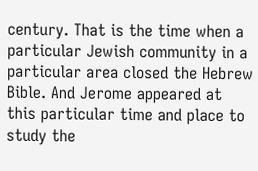century. That is the time when a particular Jewish community in a particular area closed the Hebrew Bible. And Jerome appeared at this particular time and place to study the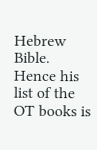Hebrew Bible. Hence his list of the OT books is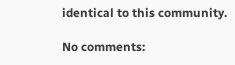identical to this community.

No comments: